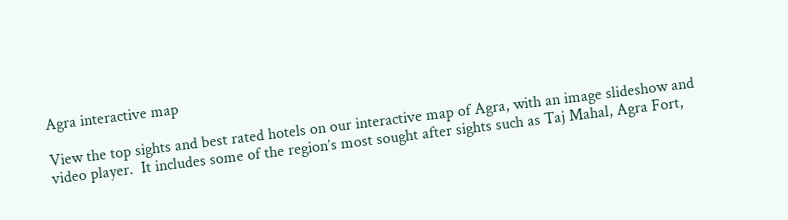Agra interactive map

View the top sights and best rated hotels on our interactive map of Agra, with an image slideshow and video player.  It includes some of the region’s most sought after sights such as Taj Mahal, Agra Fort,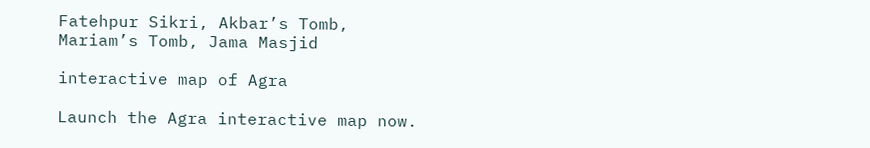Fatehpur Sikri, Akbar’s Tomb, Mariam’s Tomb, Jama Masjid

interactive map of Agra

Launch the Agra interactive map now.